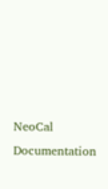NeoCal Documentation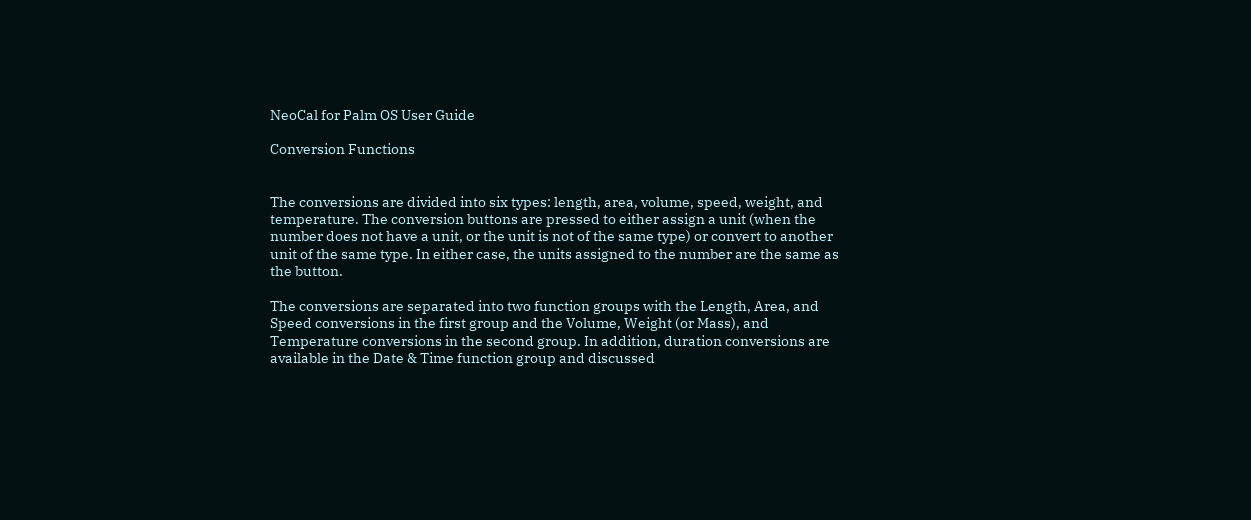NeoCal for Palm OS User Guide

Conversion Functions


The conversions are divided into six types: length, area, volume, speed, weight, and temperature. The conversion buttons are pressed to either assign a unit (when the number does not have a unit, or the unit is not of the same type) or convert to another unit of the same type. In either case, the units assigned to the number are the same as the button.

The conversions are separated into two function groups with the Length, Area, and Speed conversions in the first group and the Volume, Weight (or Mass), and Temperature conversions in the second group. In addition, duration conversions are available in the Date & Time function group and discussed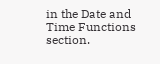in the Date and Time Functions section.